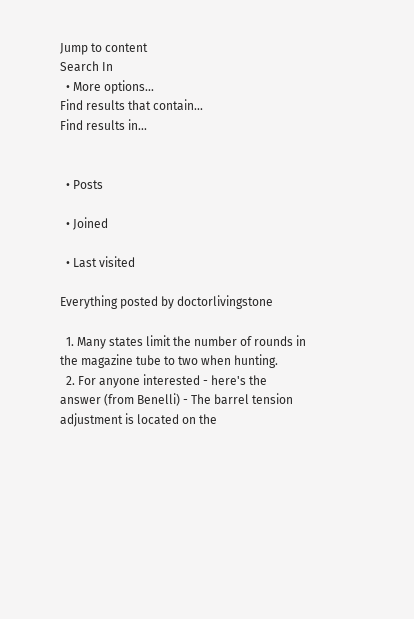Jump to content
Search In
  • More options...
Find results that contain...
Find results in...


  • Posts

  • Joined

  • Last visited

Everything posted by doctorlivingstone

  1. Many states limit the number of rounds in the magazine tube to two when hunting.
  2. For anyone interested - here's the answer (from Benelli) - The barrel tension adjustment is located on the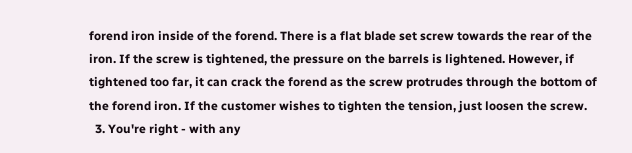forend iron inside of the forend. There is a flat blade set screw towards the rear of the iron. If the screw is tightened, the pressure on the barrels is lightened. However, if tightened too far, it can crack the forend as the screw protrudes through the bottom of the forend iron. If the customer wishes to tighten the tension, just loosen the screw.
  3. You're right - with any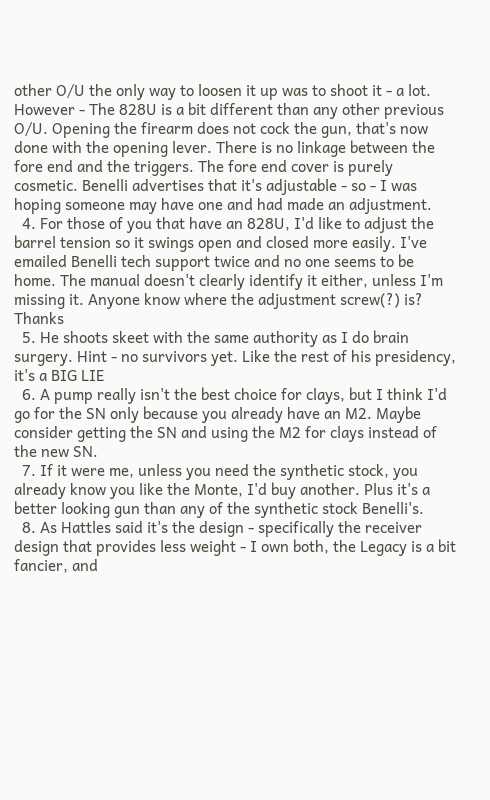other O/U the only way to loosen it up was to shoot it - a lot. However - The 828U is a bit different than any other previous O/U. Opening the firearm does not cock the gun, that's now done with the opening lever. There is no linkage between the fore end and the triggers. The fore end cover is purely cosmetic. Benelli advertises that it's adjustable - so - I was hoping someone may have one and had made an adjustment.
  4. For those of you that have an 828U, I'd like to adjust the barrel tension so it swings open and closed more easily. I've emailed Benelli tech support twice and no one seems to be home. The manual doesn't clearly identify it either, unless I'm missing it. Anyone know where the adjustment screw(?) is? Thanks
  5. He shoots skeet with the same authority as I do brain surgery. Hint - no survivors yet. Like the rest of his presidency, it's a BIG LIE
  6. A pump really isn't the best choice for clays, but I think I'd go for the SN only because you already have an M2. Maybe consider getting the SN and using the M2 for clays instead of the new SN.
  7. If it were me, unless you need the synthetic stock, you already know you like the Monte, I'd buy another. Plus it's a better looking gun than any of the synthetic stock Benelli's.
  8. As Hattles said it's the design - specifically the receiver design that provides less weight - I own both, the Legacy is a bit fancier, and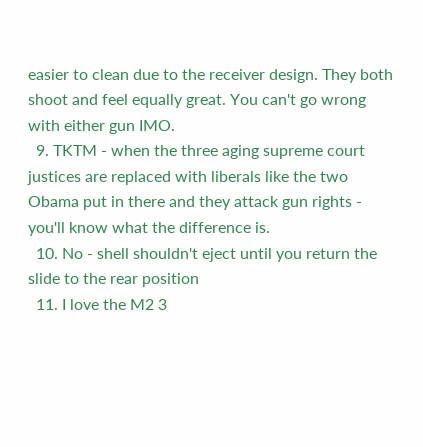easier to clean due to the receiver design. They both shoot and feel equally great. You can't go wrong with either gun IMO.
  9. TKTM - when the three aging supreme court justices are replaced with liberals like the two Obama put in there and they attack gun rights - you'll know what the difference is.
  10. No - shell shouldn't eject until you return the slide to the rear position
  11. I love the M2 3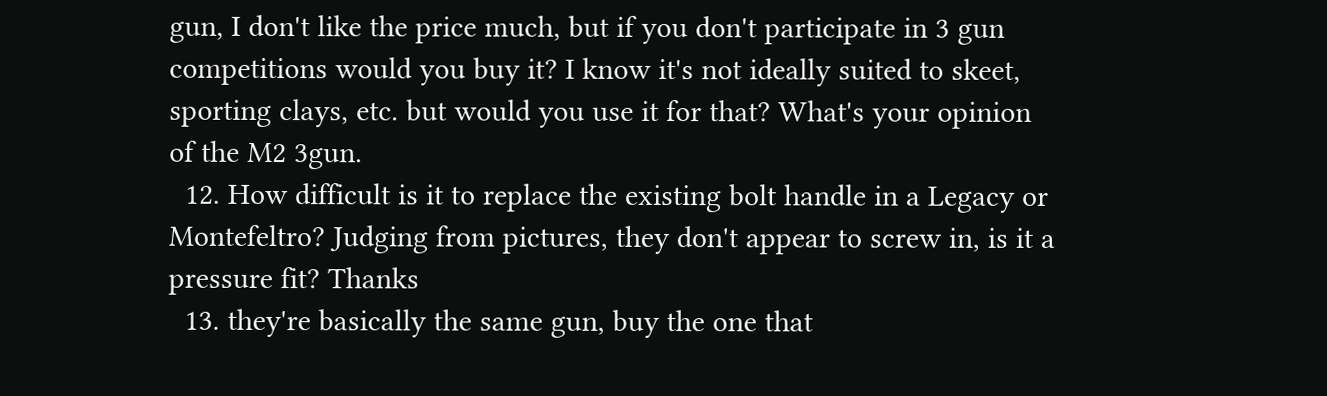gun, I don't like the price much, but if you don't participate in 3 gun competitions would you buy it? I know it's not ideally suited to skeet, sporting clays, etc. but would you use it for that? What's your opinion of the M2 3gun.
  12. How difficult is it to replace the existing bolt handle in a Legacy or Montefeltro? Judging from pictures, they don't appear to screw in, is it a pressure fit? Thanks
  13. they're basically the same gun, buy the one that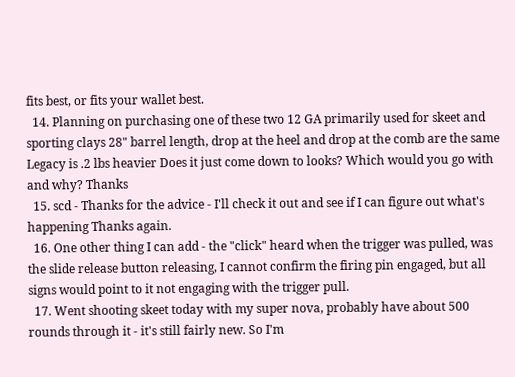fits best, or fits your wallet best.
  14. Planning on purchasing one of these two 12 GA primarily used for skeet and sporting clays 28" barrel length, drop at the heel and drop at the comb are the same Legacy is .2 lbs heavier Does it just come down to looks? Which would you go with and why? Thanks
  15. scd - Thanks for the advice - I'll check it out and see if I can figure out what's happening Thanks again.
  16. One other thing I can add - the "click" heard when the trigger was pulled, was the slide release button releasing, I cannot confirm the firing pin engaged, but all signs would point to it not engaging with the trigger pull.
  17. Went shooting skeet today with my super nova, probably have about 500 rounds through it - it's still fairly new. So I'm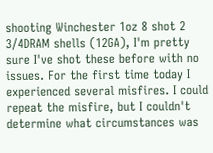shooting Winchester 1oz 8 shot 2 3/4DRAM shells (12GA), I'm pretty sure I've shot these before with no issues. For the first time today I experienced several misfires. I could repeat the misfire, but I couldn't determine what circumstances was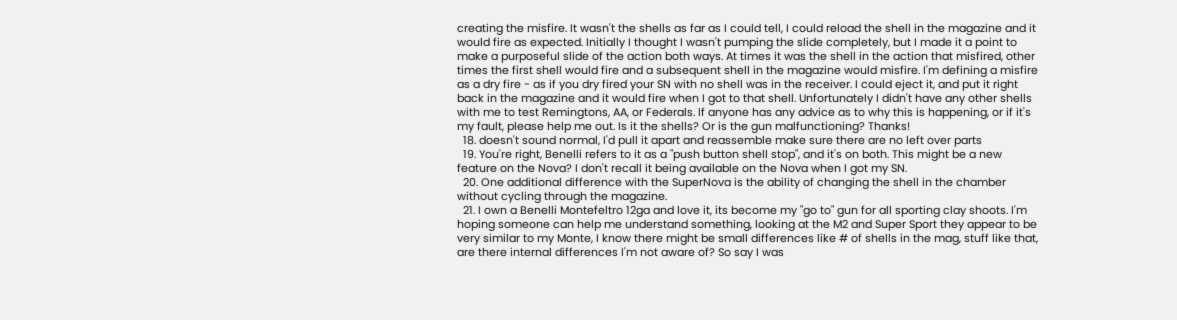creating the misfire. It wasn't the shells as far as I could tell, I could reload the shell in the magazine and it would fire as expected. Initially I thought I wasn't pumping the slide completely, but I made it a point to make a purposeful slide of the action both ways. At times it was the shell in the action that misfired, other times the first shell would fire and a subsequent shell in the magazine would misfire. I'm defining a misfire as a dry fire - as if you dry fired your SN with no shell was in the receiver. I could eject it, and put it right back in the magazine and it would fire when I got to that shell. Unfortunately I didn't have any other shells with me to test Remingtons, AA, or Federals. If anyone has any advice as to why this is happening, or if it's my fault, please help me out. Is it the shells? Or is the gun malfunctioning? Thanks!
  18. doesn't sound normal, I'd pull it apart and reassemble make sure there are no left over parts
  19. You're right, Benelli refers to it as a "push button shell stop", and it's on both. This might be a new feature on the Nova? I don't recall it being available on the Nova when I got my SN.
  20. One additional difference with the SuperNova is the ability of changing the shell in the chamber without cycling through the magazine.
  21. I own a Benelli Montefeltro 12ga and love it, its become my "go to" gun for all sporting clay shoots. I'm hoping someone can help me understand something, looking at the M2 and Super Sport they appear to be very similar to my Monte, I know there might be small differences like # of shells in the mag, stuff like that, are there internal differences I'm not aware of? So say I was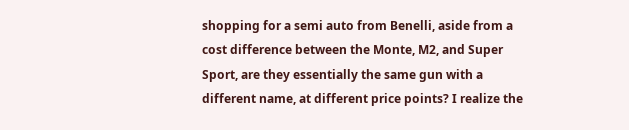shopping for a semi auto from Benelli, aside from a cost difference between the Monte, M2, and Super Sport, are they essentially the same gun with a different name, at different price points? I realize the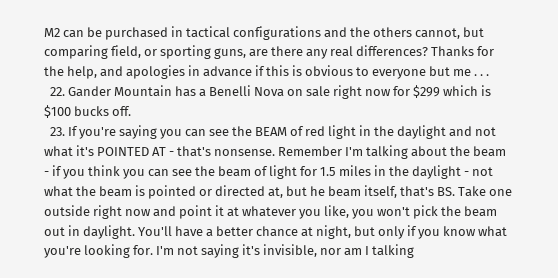M2 can be purchased in tactical configurations and the others cannot, but comparing field, or sporting guns, are there any real differences? Thanks for the help, and apologies in advance if this is obvious to everyone but me . . .
  22. Gander Mountain has a Benelli Nova on sale right now for $299 which is $100 bucks off.
  23. If you're saying you can see the BEAM of red light in the daylight and not what it's POINTED AT - that's nonsense. Remember I'm talking about the beam - if you think you can see the beam of light for 1.5 miles in the daylight - not what the beam is pointed or directed at, but he beam itself, that's BS. Take one outside right now and point it at whatever you like, you won't pick the beam out in daylight. You'll have a better chance at night, but only if you know what you're looking for. I'm not saying it's invisible, nor am I talking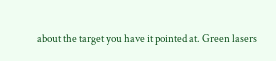about the target you have it pointed at. Green lasers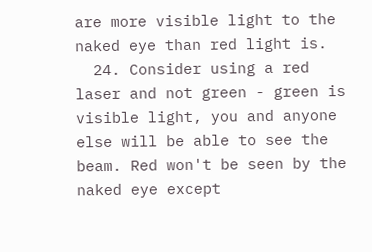are more visible light to the naked eye than red light is.
  24. Consider using a red laser and not green - green is visible light, you and anyone else will be able to see the beam. Red won't be seen by the naked eye except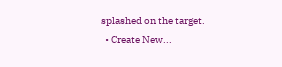splashed on the target.
  • Create New...